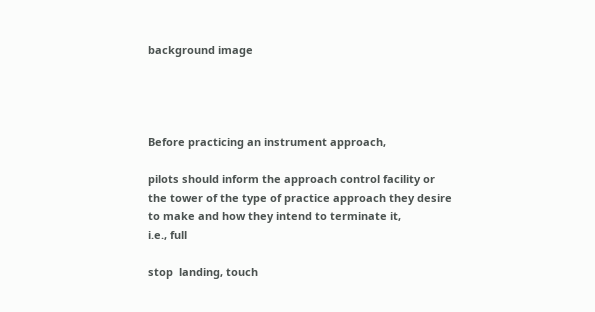background image




Before practicing an instrument approach,

pilots should inform the approach control facility or
the tower of the type of practice approach they desire
to make and how they intend to terminate it,
i.e., full

stop  landing, touch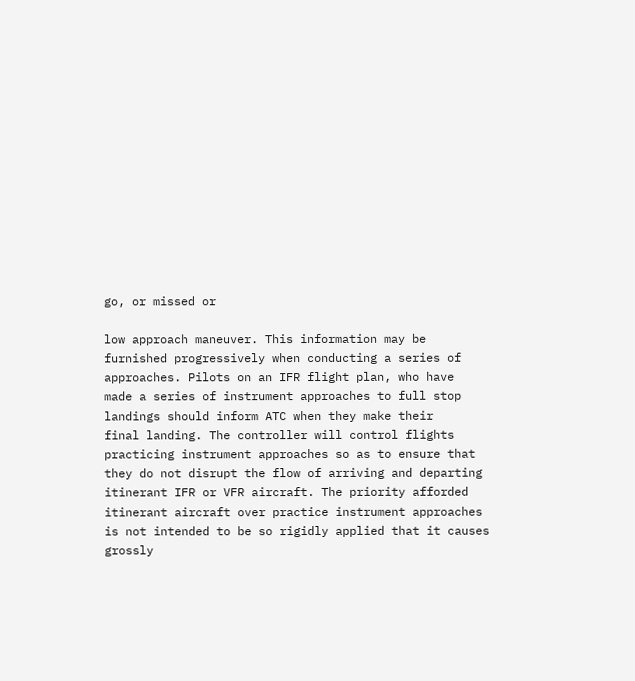go, or missed or

low approach maneuver. This information may be
furnished progressively when conducting a series of
approaches. Pilots on an IFR flight plan, who have
made a series of instrument approaches to full stop
landings should inform ATC when they make their
final landing. The controller will control flights
practicing instrument approaches so as to ensure that
they do not disrupt the flow of arriving and departing
itinerant IFR or VFR aircraft. The priority afforded
itinerant aircraft over practice instrument approaches
is not intended to be so rigidly applied that it causes
grossly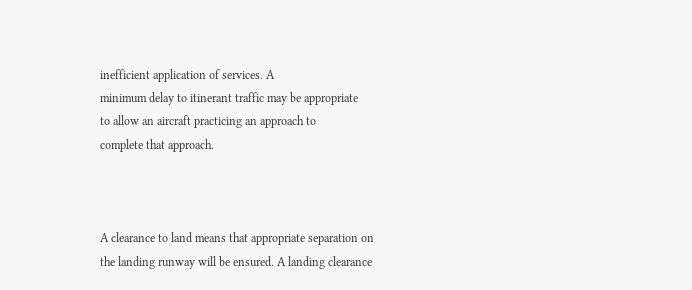inefficient application of services. A
minimum delay to itinerant traffic may be appropriate
to allow an aircraft practicing an approach to
complete that approach.



A clearance to land means that appropriate separation on
the landing runway will be ensured. A landing clearance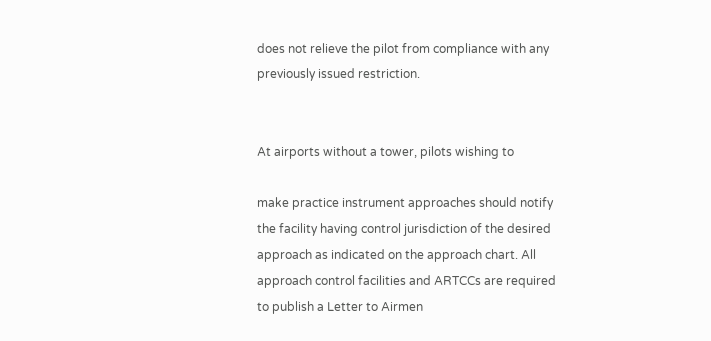does not relieve the pilot from compliance with any
previously issued restriction.


At airports without a tower, pilots wishing to

make practice instrument approaches should notify
the facility having control jurisdiction of the desired
approach as indicated on the approach chart. All
approach control facilities and ARTCCs are required
to publish a Letter to Airmen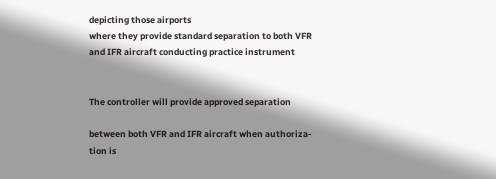depicting those airports
where they provide standard separation to both VFR
and IFR aircraft conducting practice instrument


The controller will provide approved separation

between both VFR and IFR aircraft when authoriza-
tion is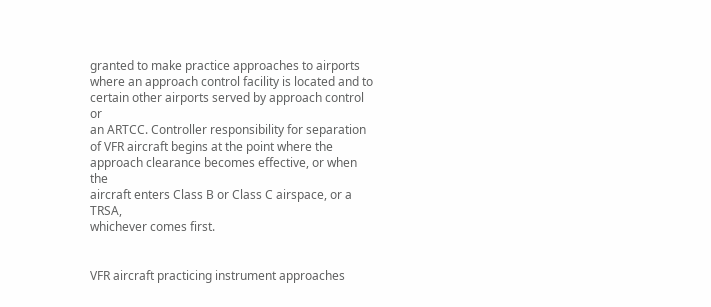granted to make practice approaches to airports
where an approach control facility is located and to
certain other airports served by approach control or
an ARTCC. Controller responsibility for separation
of VFR aircraft begins at the point where the
approach clearance becomes effective, or when the
aircraft enters Class B or Class C airspace, or a TRSA,
whichever comes first.


VFR aircraft practicing instrument approaches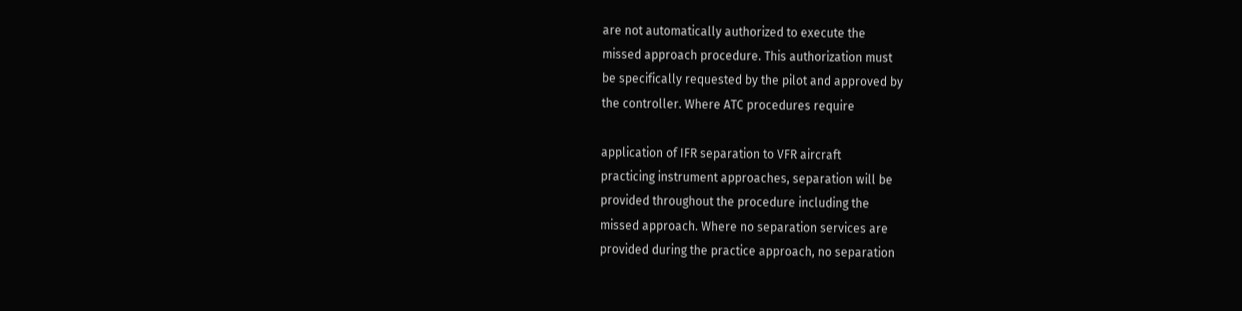are not automatically authorized to execute the
missed approach procedure. This authorization must
be specifically requested by the pilot and approved by
the controller. Where ATC procedures require

application of IFR separation to VFR aircraft
practicing instrument approaches, separation will be
provided throughout the procedure including the
missed approach. Where no separation services are
provided during the practice approach, no separation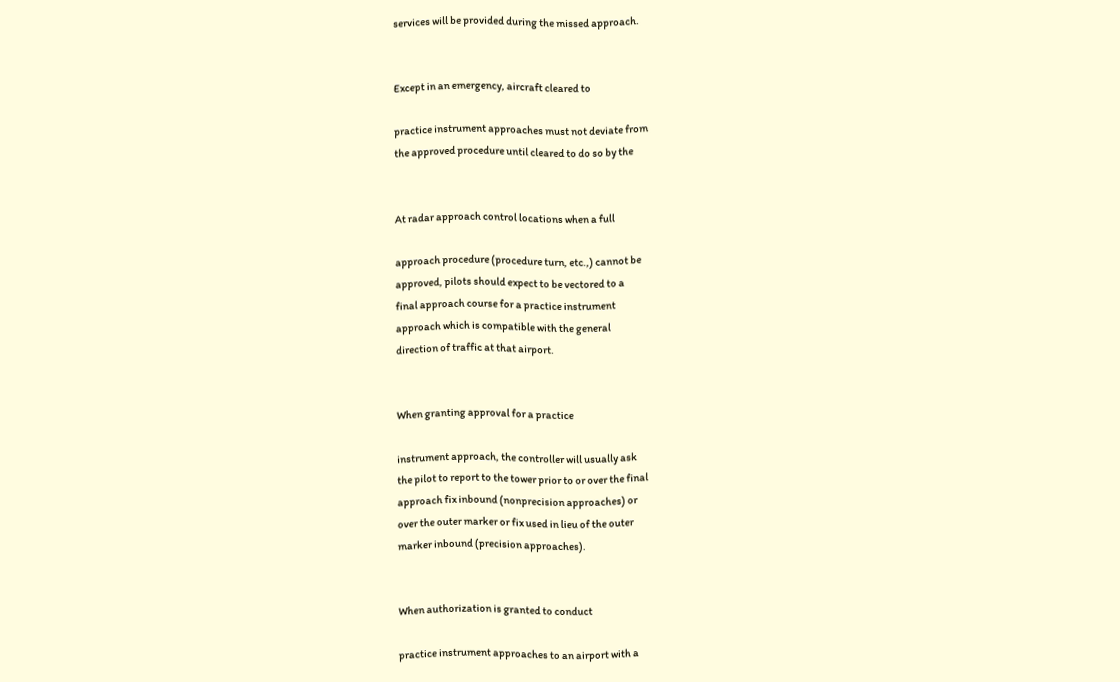services will be provided during the missed approach.


Except in an emergency, aircraft cleared to

practice instrument approaches must not deviate from
the approved procedure until cleared to do so by the


At radar approach control locations when a full

approach procedure (procedure turn, etc.,) cannot be
approved, pilots should expect to be vectored to a
final approach course for a practice instrument
approach which is compatible with the general
direction of traffic at that airport.


When granting approval for a practice

instrument approach, the controller will usually ask
the pilot to report to the tower prior to or over the final
approach fix inbound (nonprecision approaches) or
over the outer marker or fix used in lieu of the outer
marker inbound (precision approaches).


When authorization is granted to conduct

practice instrument approaches to an airport with a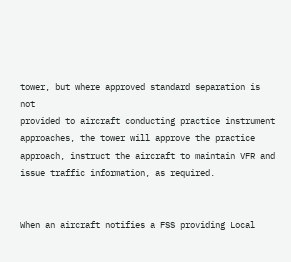tower, but where approved standard separation is not
provided to aircraft conducting practice instrument
approaches, the tower will approve the practice
approach, instruct the aircraft to maintain VFR and
issue traffic information, as required.


When an aircraft notifies a FSS providing Local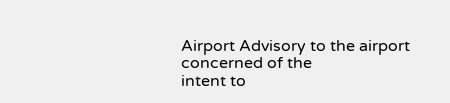Airport Advisory to the airport concerned of the
intent to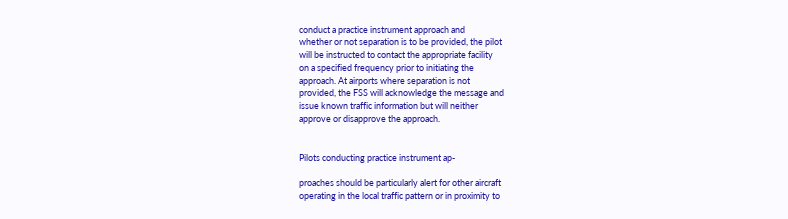conduct a practice instrument approach and
whether or not separation is to be provided, the pilot
will be instructed to contact the appropriate facility
on a specified frequency prior to initiating the
approach. At airports where separation is not
provided, the FSS will acknowledge the message and
issue known traffic information but will neither
approve or disapprove the approach.


Pilots conducting practice instrument ap-

proaches should be particularly alert for other aircraft
operating in the local traffic pattern or in proximity to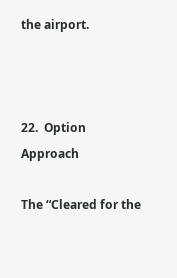the airport.



22.  Option Approach

The “Cleared for the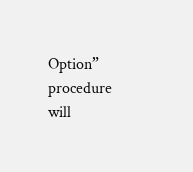Option” procedure will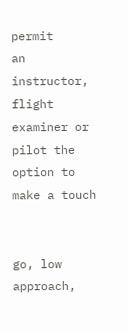permit
an instructor, flight examiner or pilot the option to
make a touch


go, low approach,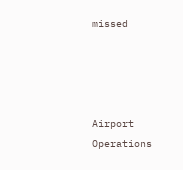missed




Airport Operations